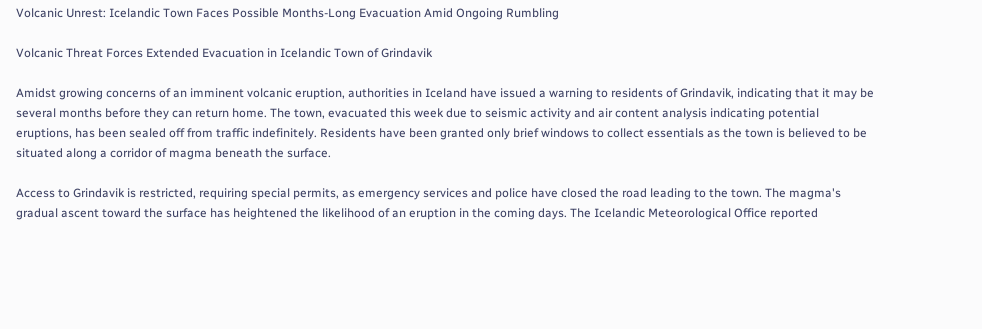Volcanic Unrest: Icelandic Town Faces Possible Months-Long Evacuation Amid Ongoing Rumbling

Volcanic Threat Forces Extended Evacuation in Icelandic Town of Grindavik

Amidst growing concerns of an imminent volcanic eruption, authorities in Iceland have issued a warning to residents of Grindavik, indicating that it may be several months before they can return home. The town, evacuated this week due to seismic activity and air content analysis indicating potential eruptions, has been sealed off from traffic indefinitely. Residents have been granted only brief windows to collect essentials as the town is believed to be situated along a corridor of magma beneath the surface.

Access to Grindavik is restricted, requiring special permits, as emergency services and police have closed the road leading to the town. The magma's gradual ascent toward the surface has heightened the likelihood of an eruption in the coming days. The Icelandic Meteorological Office reported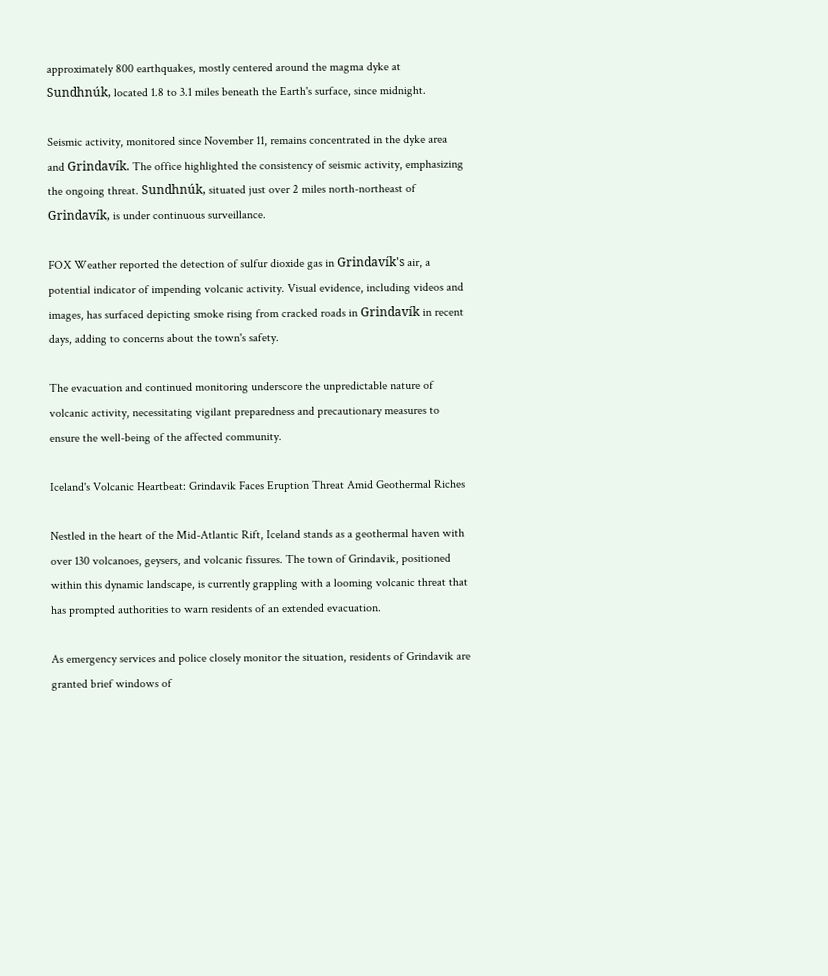approximately 800 earthquakes, mostly centered around the magma dyke at Sundhnúk, located 1.8 to 3.1 miles beneath the Earth's surface, since midnight.

Seismic activity, monitored since November 11, remains concentrated in the dyke area and Grindavík. The office highlighted the consistency of seismic activity, emphasizing the ongoing threat. Sundhnúk, situated just over 2 miles north-northeast of Grindavík, is under continuous surveillance.

FOX Weather reported the detection of sulfur dioxide gas in Grindavík's air, a potential indicator of impending volcanic activity. Visual evidence, including videos and images, has surfaced depicting smoke rising from cracked roads in Grindavík in recent days, adding to concerns about the town's safety.

The evacuation and continued monitoring underscore the unpredictable nature of volcanic activity, necessitating vigilant preparedness and precautionary measures to ensure the well-being of the affected community.

Iceland's Volcanic Heartbeat: Grindavik Faces Eruption Threat Amid Geothermal Riches

Nestled in the heart of the Mid-Atlantic Rift, Iceland stands as a geothermal haven with over 130 volcanoes, geysers, and volcanic fissures. The town of Grindavik, positioned within this dynamic landscape, is currently grappling with a looming volcanic threat that has prompted authorities to warn residents of an extended evacuation.

As emergency services and police closely monitor the situation, residents of Grindavik are granted brief windows of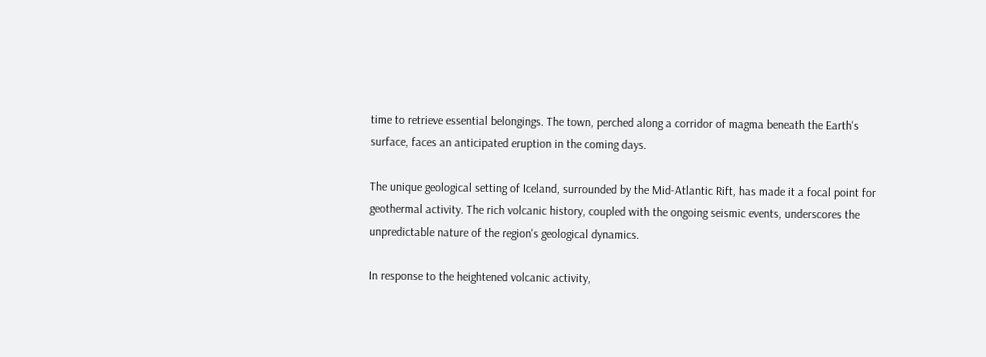time to retrieve essential belongings. The town, perched along a corridor of magma beneath the Earth's surface, faces an anticipated eruption in the coming days.

The unique geological setting of Iceland, surrounded by the Mid-Atlantic Rift, has made it a focal point for geothermal activity. The rich volcanic history, coupled with the ongoing seismic events, underscores the unpredictable nature of the region's geological dynamics.

In response to the heightened volcanic activity,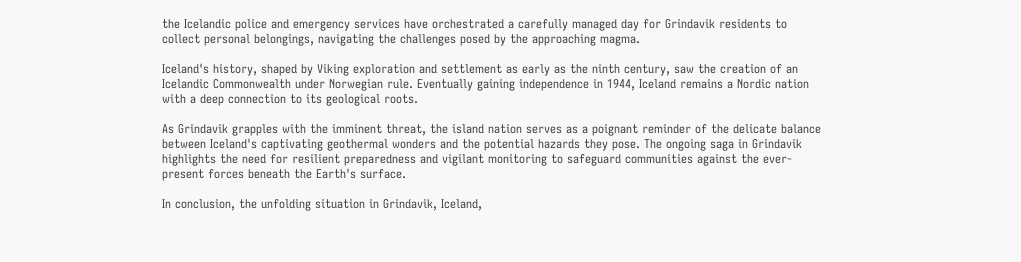the Icelandic police and emergency services have orchestrated a carefully managed day for Grindavik residents to collect personal belongings, navigating the challenges posed by the approaching magma.

Iceland's history, shaped by Viking exploration and settlement as early as the ninth century, saw the creation of an Icelandic Commonwealth under Norwegian rule. Eventually gaining independence in 1944, Iceland remains a Nordic nation with a deep connection to its geological roots.

As Grindavik grapples with the imminent threat, the island nation serves as a poignant reminder of the delicate balance between Iceland's captivating geothermal wonders and the potential hazards they pose. The ongoing saga in Grindavik highlights the need for resilient preparedness and vigilant monitoring to safeguard communities against the ever-present forces beneath the Earth's surface.

In conclusion, the unfolding situation in Grindavik, Iceland,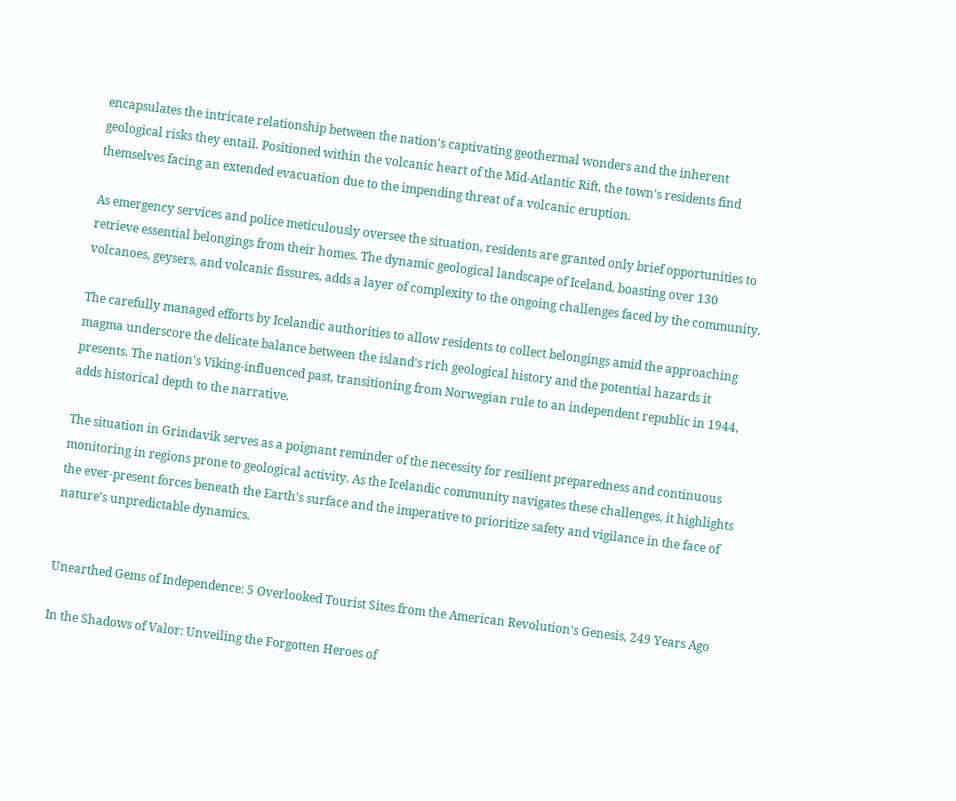encapsulates the intricate relationship between the nation's captivating geothermal wonders and the inherent geological risks they entail. Positioned within the volcanic heart of the Mid-Atlantic Rift, the town's residents find themselves facing an extended evacuation due to the impending threat of a volcanic eruption.

As emergency services and police meticulously oversee the situation, residents are granted only brief opportunities to retrieve essential belongings from their homes. The dynamic geological landscape of Iceland, boasting over 130 volcanoes, geysers, and volcanic fissures, adds a layer of complexity to the ongoing challenges faced by the community.

The carefully managed efforts by Icelandic authorities to allow residents to collect belongings amid the approaching magma underscore the delicate balance between the island's rich geological history and the potential hazards it presents. The nation's Viking-influenced past, transitioning from Norwegian rule to an independent republic in 1944, adds historical depth to the narrative.

The situation in Grindavik serves as a poignant reminder of the necessity for resilient preparedness and continuous monitoring in regions prone to geological activity. As the Icelandic community navigates these challenges, it highlights the ever-present forces beneath the Earth's surface and the imperative to prioritize safety and vigilance in the face of nature's unpredictable dynamics.


Unearthed Gems of Independence: 5 Overlooked Tourist Sites from the American Revolution's Genesis, 249 Years Ago

In the Shadows of Valor: Unveiling the Forgotten Heroes of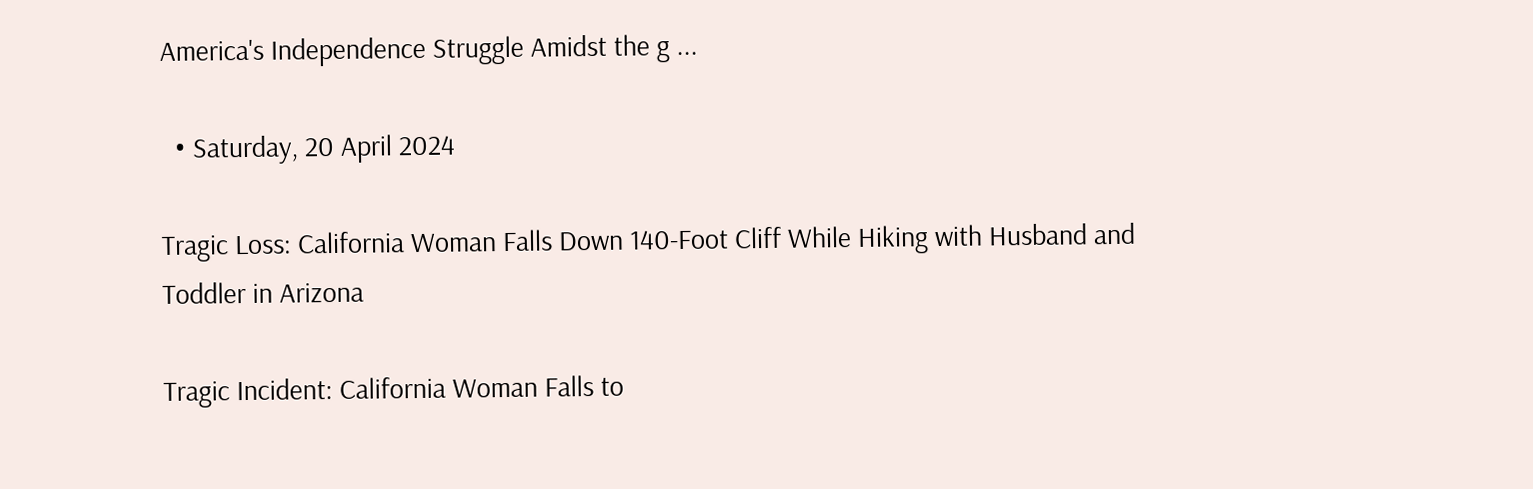America's Independence Struggle Amidst the g ...

  • Saturday, 20 April 2024

Tragic Loss: California Woman Falls Down 140-Foot Cliff While Hiking with Husband and Toddler in Arizona

Tragic Incident: California Woman Falls to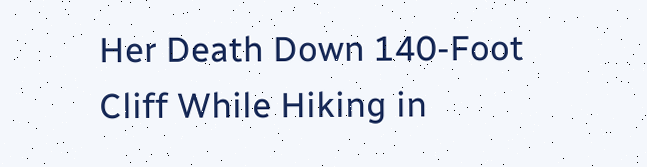Her Death Down 140-Foot Cliff While Hiking in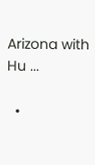Arizona with Hu ...

  •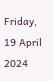Friday, 19 April 2024